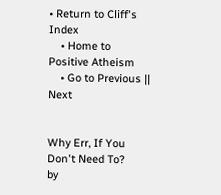• Return to Cliff's Index
    • Home to Positive Atheism
    • Go to Previous || Next


Why Err, If You Don't Need To?
by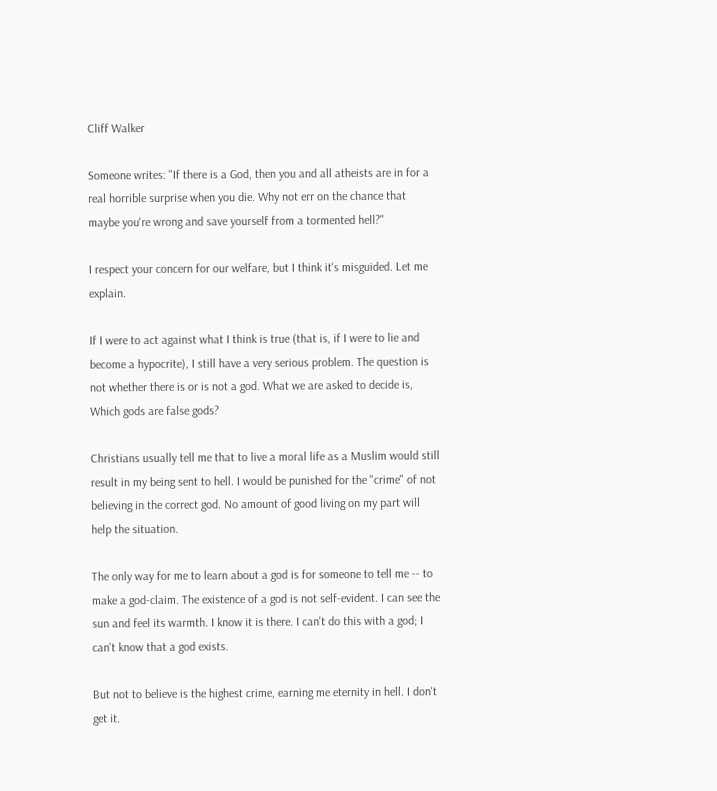Cliff Walker

Someone writes: "If there is a God, then you and all atheists are in for a real horrible surprise when you die. Why not err on the chance that maybe you're wrong and save yourself from a tormented hell?"

I respect your concern for our welfare, but I think it's misguided. Let me explain.

If I were to act against what I think is true (that is, if I were to lie and become a hypocrite), I still have a very serious problem. The question is not whether there is or is not a god. What we are asked to decide is, Which gods are false gods?

Christians usually tell me that to live a moral life as a Muslim would still result in my being sent to hell. I would be punished for the "crime" of not believing in the correct god. No amount of good living on my part will help the situation.

The only way for me to learn about a god is for someone to tell me -- to make a god-claim. The existence of a god is not self-evident. I can see the sun and feel its warmth. I know it is there. I can't do this with a god; I can't know that a god exists.

But not to believe is the highest crime, earning me eternity in hell. I don't get it.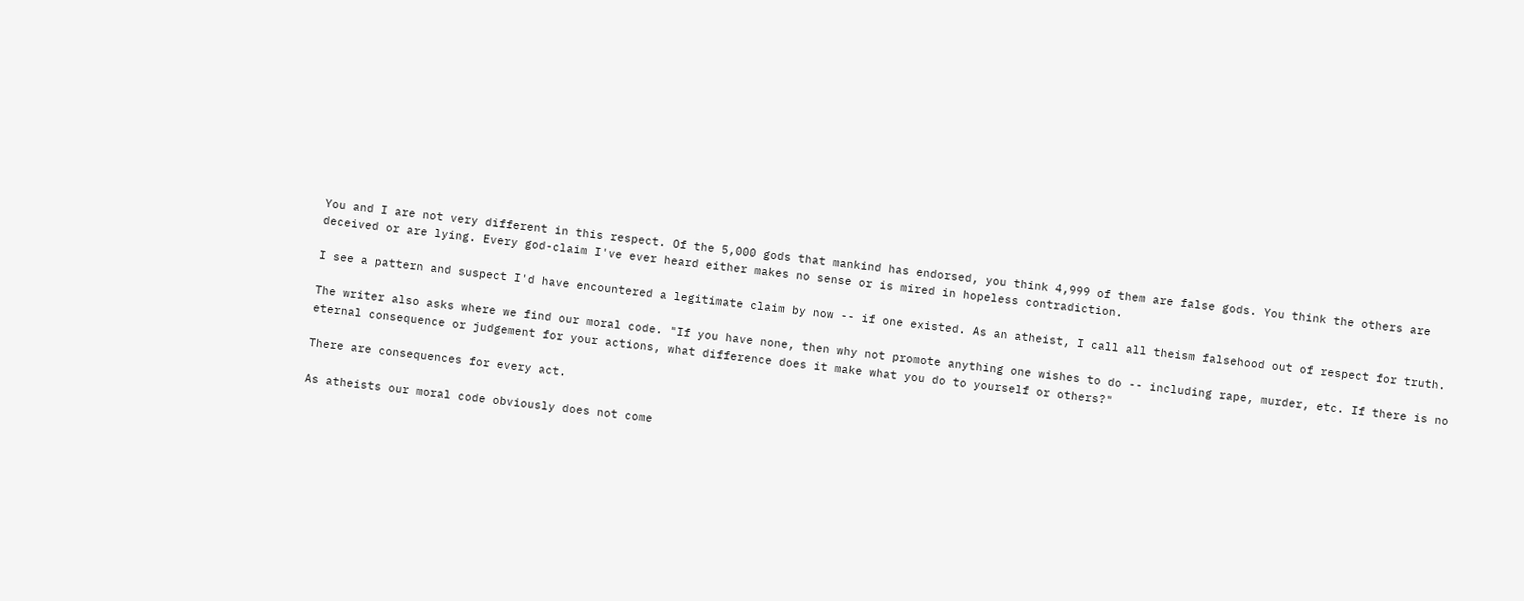You and I are not very different in this respect. Of the 5,000 gods that mankind has endorsed, you think 4,999 of them are false gods. You think the others are deceived or are lying. Every god-claim I've ever heard either makes no sense or is mired in hopeless contradiction.

I see a pattern and suspect I'd have encountered a legitimate claim by now -- if one existed. As an atheist, I call all theism falsehood out of respect for truth.

The writer also asks where we find our moral code. "If you have none, then why not promote anything one wishes to do -- including rape, murder, etc. If there is no eternal consequence or judgement for your actions, what difference does it make what you do to yourself or others?"

There are consequences for every act.

As atheists our moral code obviously does not come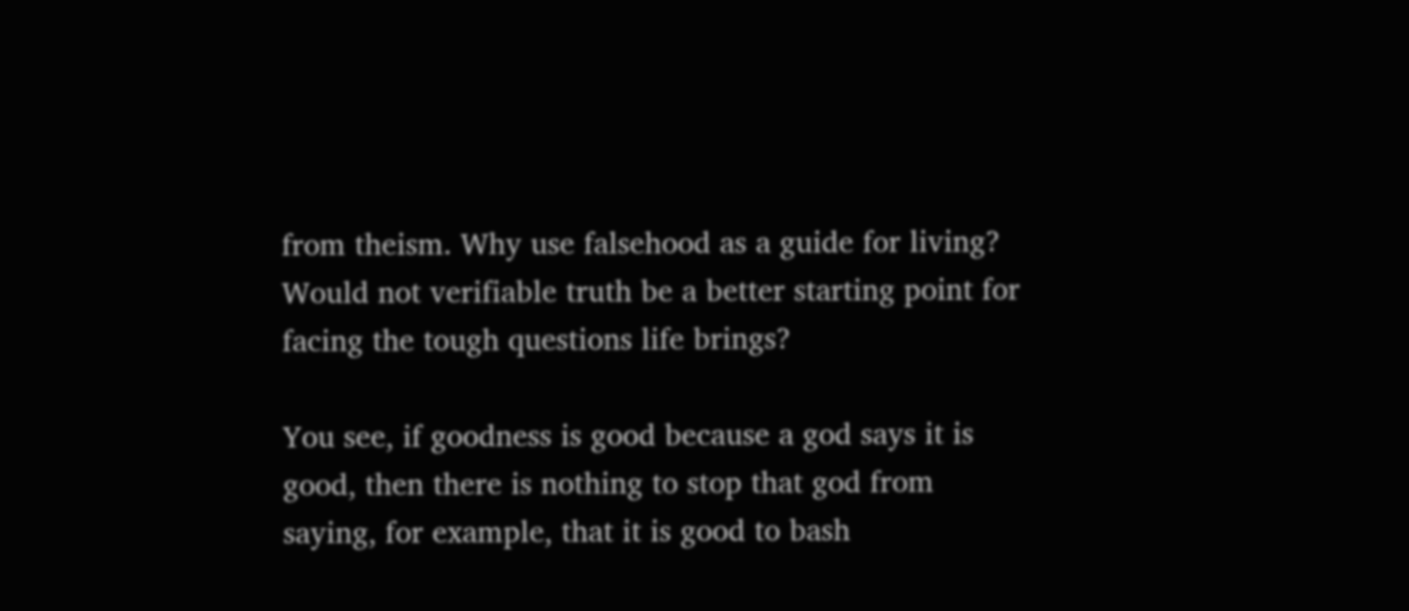from theism. Why use falsehood as a guide for living? Would not verifiable truth be a better starting point for facing the tough questions life brings?

You see, if goodness is good because a god says it is good, then there is nothing to stop that god from saying, for example, that it is good to bash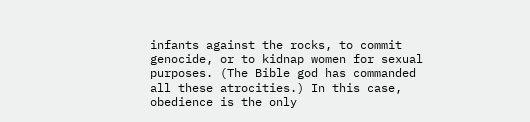infants against the rocks, to commit genocide, or to kidnap women for sexual purposes. (The Bible god has commanded all these atrocities.) In this case, obedience is the only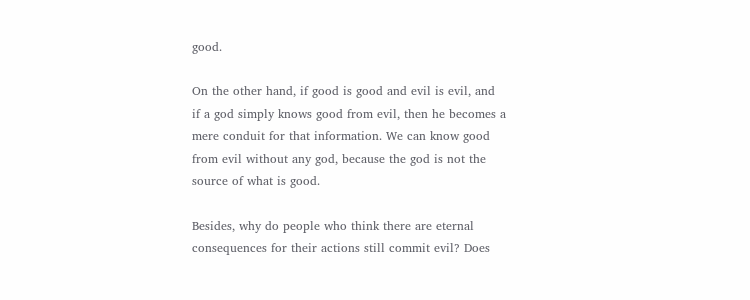good.

On the other hand, if good is good and evil is evil, and if a god simply knows good from evil, then he becomes a mere conduit for that information. We can know good from evil without any god, because the god is not the source of what is good.

Besides, why do people who think there are eternal consequences for their actions still commit evil? Does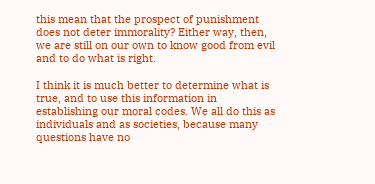this mean that the prospect of punishment does not deter immorality? Either way, then, we are still on our own to know good from evil and to do what is right.

I think it is much better to determine what is true, and to use this information in establishing our moral codes. We all do this as individuals and as societies, because many questions have no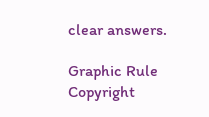clear answers.

Graphic Rule
Copyright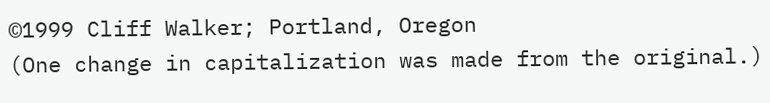©1999 Cliff Walker; Portland, Oregon
(One change in capitalization was made from the original.)